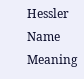Hessler Name Meaning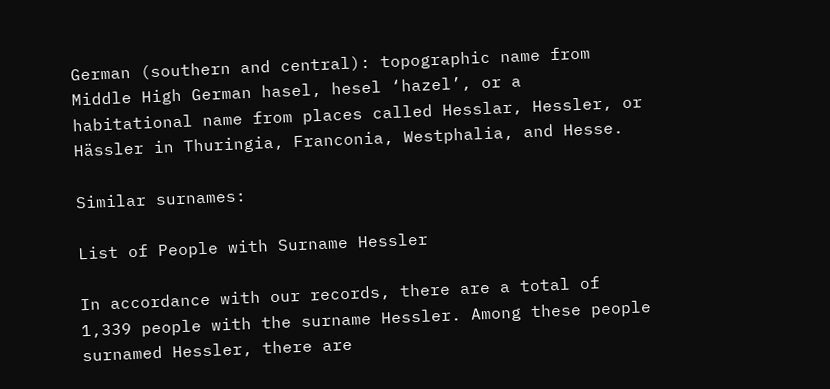German (southern and central): topographic name from Middle High German hasel, hesel ‘hazel’, or a habitational name from places called Hesslar, Hessler, or Hässler in Thuringia, Franconia, Westphalia, and Hesse.

Similar surnames:

List of People with Surname Hessler

In accordance with our records, there are a total of 1,339 people with the surname Hessler. Among these people surnamed Hessler, there are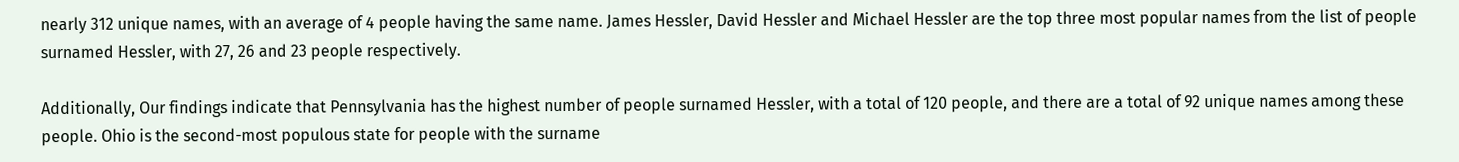nearly 312 unique names, with an average of 4 people having the same name. James Hessler, David Hessler and Michael Hessler are the top three most popular names from the list of people surnamed Hessler, with 27, 26 and 23 people respectively.

Additionally, Our findings indicate that Pennsylvania has the highest number of people surnamed Hessler, with a total of 120 people, and there are a total of 92 unique names among these people. Ohio is the second-most populous state for people with the surname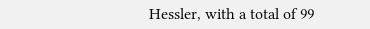Hessler, with a total of 99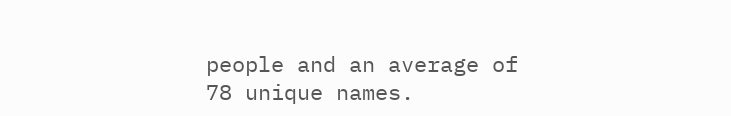people and an average of 78 unique names.